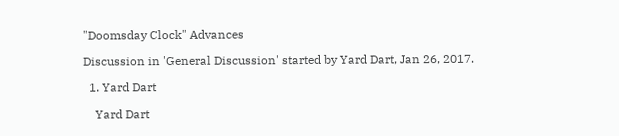"Doomsday Clock" Advances

Discussion in 'General Discussion' started by Yard Dart, Jan 26, 2017.

  1. Yard Dart

    Yard Dart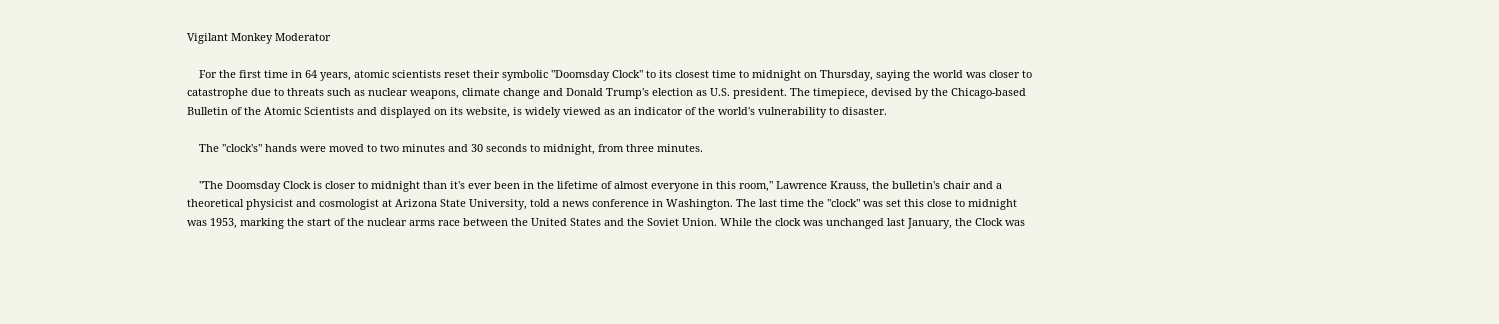Vigilant Monkey Moderator

    For the first time in 64 years, atomic scientists reset their symbolic "Doomsday Clock" to its closest time to midnight on Thursday, saying the world was closer to catastrophe due to threats such as nuclear weapons, climate change and Donald Trump's election as U.S. president. The timepiece, devised by the Chicago-based Bulletin of the Atomic Scientists and displayed on its website, is widely viewed as an indicator of the world's vulnerability to disaster.

    The "clock's" hands were moved to two minutes and 30 seconds to midnight, from three minutes.

    "The Doomsday Clock is closer to midnight than it's ever been in the lifetime of almost everyone in this room," Lawrence Krauss, the bulletin's chair and a theoretical physicist and cosmologist at Arizona State University, told a news conference in Washington. The last time the "clock" was set this close to midnight was 1953, marking the start of the nuclear arms race between the United States and the Soviet Union. While the clock was unchanged last January, the Clock was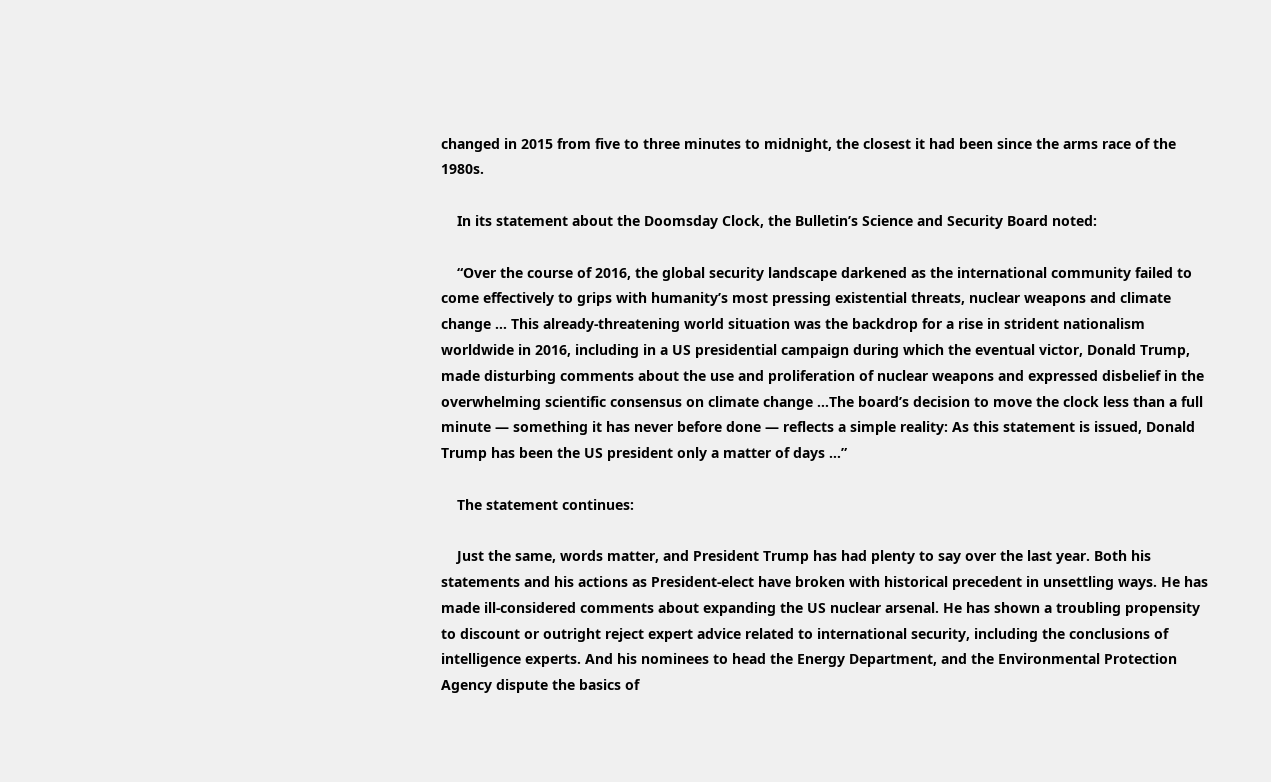changed in 2015 from five to three minutes to midnight, the closest it had been since the arms race of the 1980s.

    In its statement about the Doomsday Clock, the Bulletin’s Science and Security Board noted:

    “Over the course of 2016, the global security landscape darkened as the international community failed to come effectively to grips with humanity’s most pressing existential threats, nuclear weapons and climate change … This already-threatening world situation was the backdrop for a rise in strident nationalism worldwide in 2016, including in a US presidential campaign during which the eventual victor, Donald Trump, made disturbing comments about the use and proliferation of nuclear weapons and expressed disbelief in the overwhelming scientific consensus on climate change …The board’s decision to move the clock less than a full minute — something it has never before done — reflects a simple reality: As this statement is issued, Donald Trump has been the US president only a matter of days …”

    The statement continues:

    Just the same, words matter, and President Trump has had plenty to say over the last year. Both his statements and his actions as President-elect have broken with historical precedent in unsettling ways. He has made ill-considered comments about expanding the US nuclear arsenal. He has shown a troubling propensity to discount or outright reject expert advice related to international security, including the conclusions of intelligence experts. And his nominees to head the Energy Department, and the Environmental Protection Agency dispute the basics of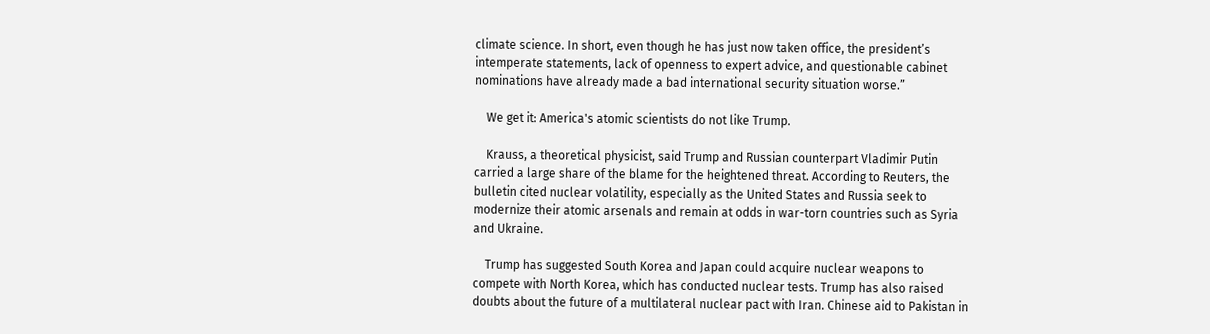climate science. In short, even though he has just now taken office, the president’s intemperate statements, lack of openness to expert advice, and questionable cabinet nominations have already made a bad international security situation worse.”

    We get it: America's atomic scientists do not like Trump.

    Krauss, a theoretical physicist, said Trump and Russian counterpart Vladimir Putin carried a large share of the blame for the heightened threat. According to Reuters, the bulletin cited nuclear volatility, especially as the United States and Russia seek to modernize their atomic arsenals and remain at odds in war-torn countries such as Syria and Ukraine.

    Trump has suggested South Korea and Japan could acquire nuclear weapons to compete with North Korea, which has conducted nuclear tests. Trump has also raised doubts about the future of a multilateral nuclear pact with Iran. Chinese aid to Pakistan in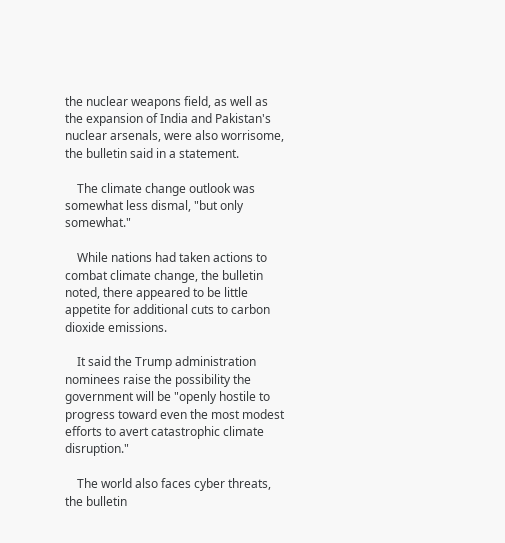the nuclear weapons field, as well as the expansion of India and Pakistan's nuclear arsenals, were also worrisome, the bulletin said in a statement.

    The climate change outlook was somewhat less dismal, "but only somewhat."

    While nations had taken actions to combat climate change, the bulletin noted, there appeared to be little appetite for additional cuts to carbon dioxide emissions.

    It said the Trump administration nominees raise the possibility the government will be "openly hostile to progress toward even the most modest efforts to avert catastrophic climate disruption."

    The world also faces cyber threats, the bulletin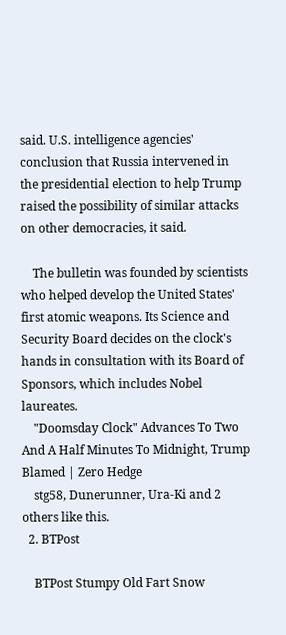said. U.S. intelligence agencies' conclusion that Russia intervened in the presidential election to help Trump raised the possibility of similar attacks on other democracies, it said.

    The bulletin was founded by scientists who helped develop the United States' first atomic weapons. Its Science and Security Board decides on the clock's hands in consultation with its Board of Sponsors, which includes Nobel laureates.
    "Doomsday Clock" Advances To Two And A Half Minutes To Midnight, Trump Blamed | Zero Hedge
    stg58, Dunerunner, Ura-Ki and 2 others like this.
  2. BTPost

    BTPost Stumpy Old Fart Snow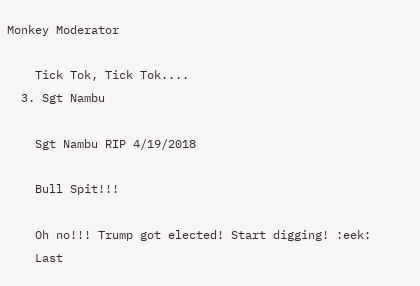Monkey Moderator

    Tick Tok, Tick Tok....
  3. Sgt Nambu

    Sgt Nambu RIP 4/19/2018

    Bull Spit!!!

    Oh no!!! Trump got elected! Start digging! :eek:
    Last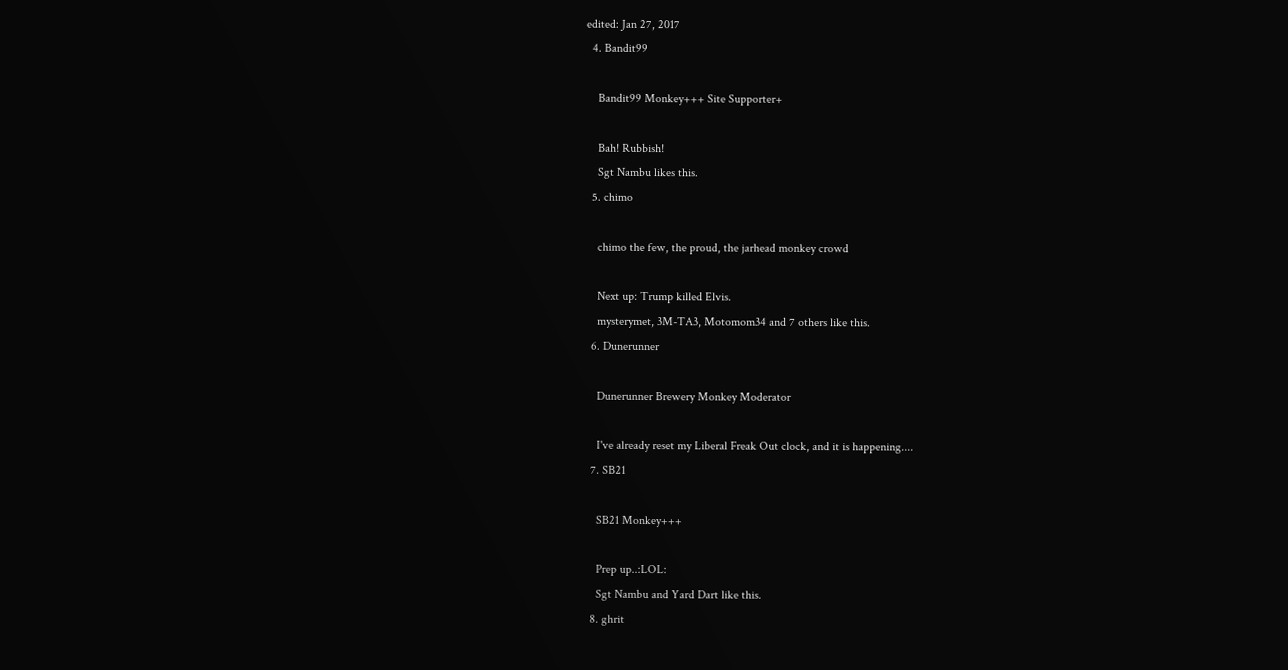edited: Jan 27, 2017
  4. Bandit99

    Bandit99 Monkey+++ Site Supporter+

    Bah! Rubbish!
    Sgt Nambu likes this.
  5. chimo

    chimo the few, the proud, the jarhead monkey crowd

    Next up: Trump killed Elvis.
    mysterymet, 3M-TA3, Motomom34 and 7 others like this.
  6. Dunerunner

    Dunerunner Brewery Monkey Moderator

    I've already reset my Liberal Freak Out clock, and it is happening....
  7. SB21

    SB21 Monkey+++

    Prep up..:LOL:
    Sgt Nambu and Yard Dart like this.
  8. ghrit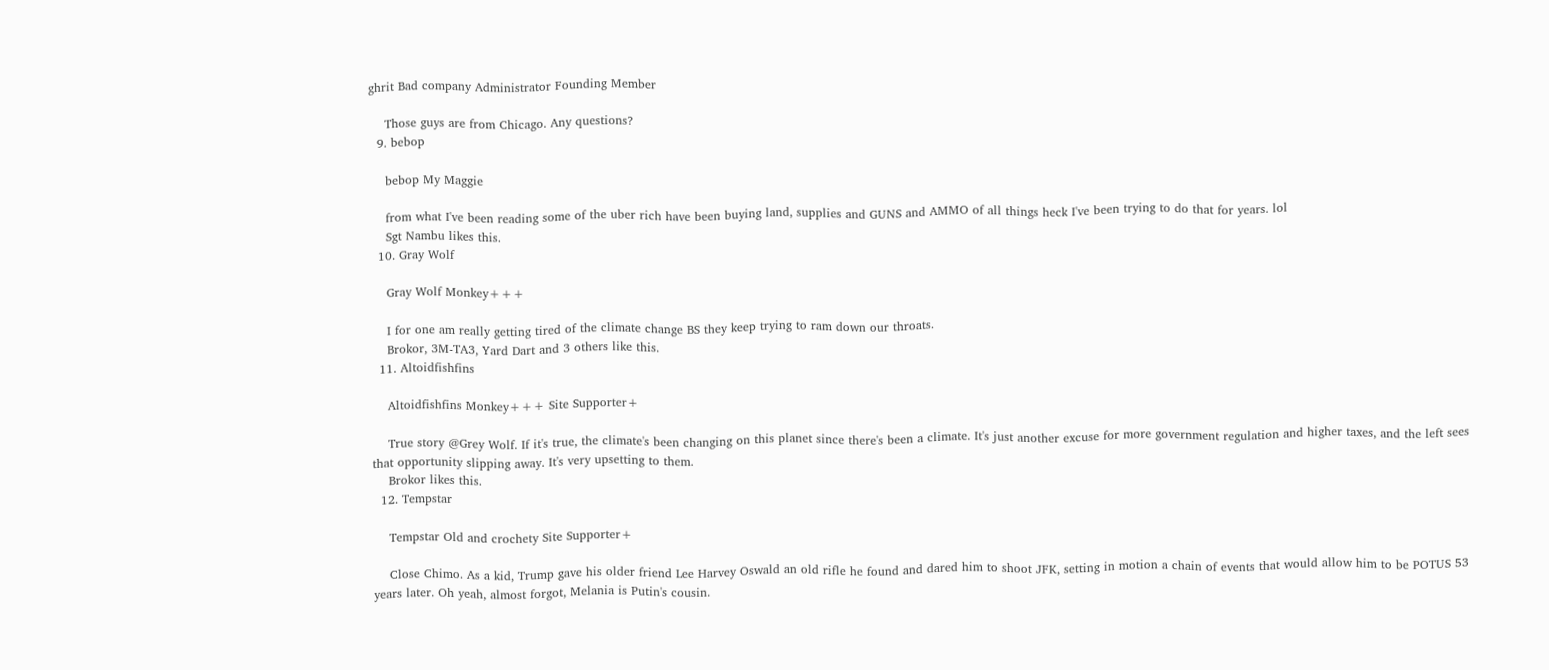ghrit Bad company Administrator Founding Member

    Those guys are from Chicago. Any questions?
  9. bebop

    bebop My Maggie

    from what I've been reading some of the uber rich have been buying land, supplies and GUNS and AMMO of all things heck I've been trying to do that for years. lol
    Sgt Nambu likes this.
  10. Gray Wolf

    Gray Wolf Monkey+++

    I for one am really getting tired of the climate change BS they keep trying to ram down our throats.
    Brokor, 3M-TA3, Yard Dart and 3 others like this.
  11. Altoidfishfins

    Altoidfishfins Monkey+++ Site Supporter+

    True story @Grey Wolf. If it's true, the climate's been changing on this planet since there's been a climate. It's just another excuse for more government regulation and higher taxes, and the left sees that opportunity slipping away. It's very upsetting to them.
    Brokor likes this.
  12. Tempstar

    Tempstar Old and crochety Site Supporter+

    Close Chimo. As a kid, Trump gave his older friend Lee Harvey Oswald an old rifle he found and dared him to shoot JFK, setting in motion a chain of events that would allow him to be POTUS 53 years later. Oh yeah, almost forgot, Melania is Putin's cousin.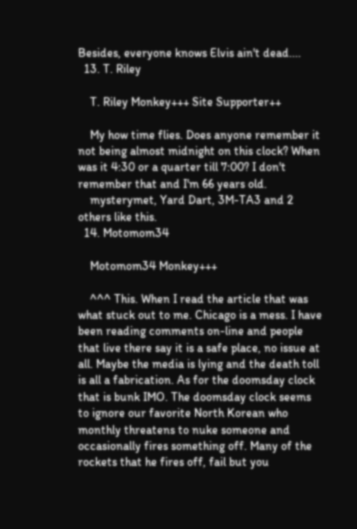Besides, everyone knows Elvis ain't dead....
  13. T. Riley

    T. Riley Monkey+++ Site Supporter++

    My how time flies. Does anyone remember it not being almost midnight on this clock? When was it 4:30 or a quarter till 7:00? I don't remember that and I'm 66 years old.
    mysterymet, Yard Dart, 3M-TA3 and 2 others like this.
  14. Motomom34

    Motomom34 Monkey+++

    ^^^ This. When I read the article that was what stuck out to me. Chicago is a mess. I have been reading comments on-line and people that live there say it is a safe place, no issue at all. Maybe the media is lying and the death toll is all a fabrication. As for the doomsday clock that is bunk IMO. The doomsday clock seems to ignore our favorite North Korean who monthly threatens to nuke someone and occasionally fires something off. Many of the rockets that he fires off, fail but you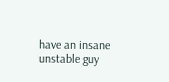have an insane unstable guy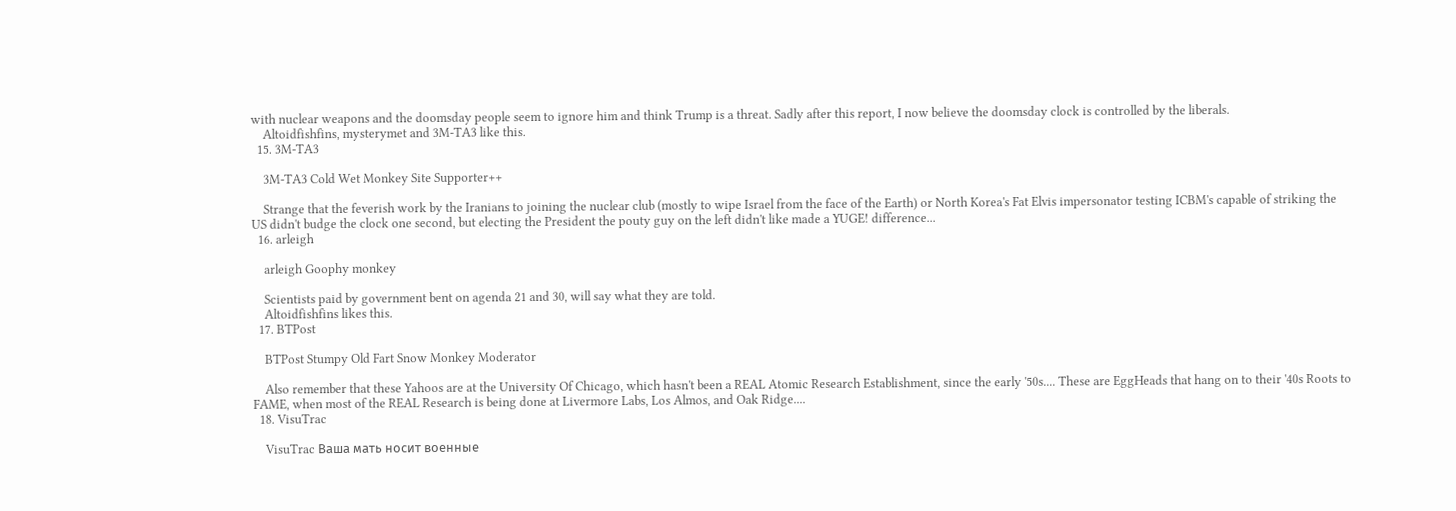with nuclear weapons and the doomsday people seem to ignore him and think Trump is a threat. Sadly after this report, I now believe the doomsday clock is controlled by the liberals.
    Altoidfishfins, mysterymet and 3M-TA3 like this.
  15. 3M-TA3

    3M-TA3 Cold Wet Monkey Site Supporter++

    Strange that the feverish work by the Iranians to joining the nuclear club (mostly to wipe Israel from the face of the Earth) or North Korea's Fat Elvis impersonator testing ICBM's capable of striking the US didn't budge the clock one second, but electing the President the pouty guy on the left didn't like made a YUGE! difference...
  16. arleigh

    arleigh Goophy monkey

    Scientists paid by government bent on agenda 21 and 30, will say what they are told.
    Altoidfishfins likes this.
  17. BTPost

    BTPost Stumpy Old Fart Snow Monkey Moderator

    Also remember that these Yahoos are at the University Of Chicago, which hasn't been a REAL Atomic Research Establishment, since the early '50s.... These are EggHeads that hang on to their '40s Roots to FAME, when most of the REAL Research is being done at Livermore Labs, Los Almos, and Oak Ridge....
  18. VisuTrac

    VisuTrac Ваша мать носит военные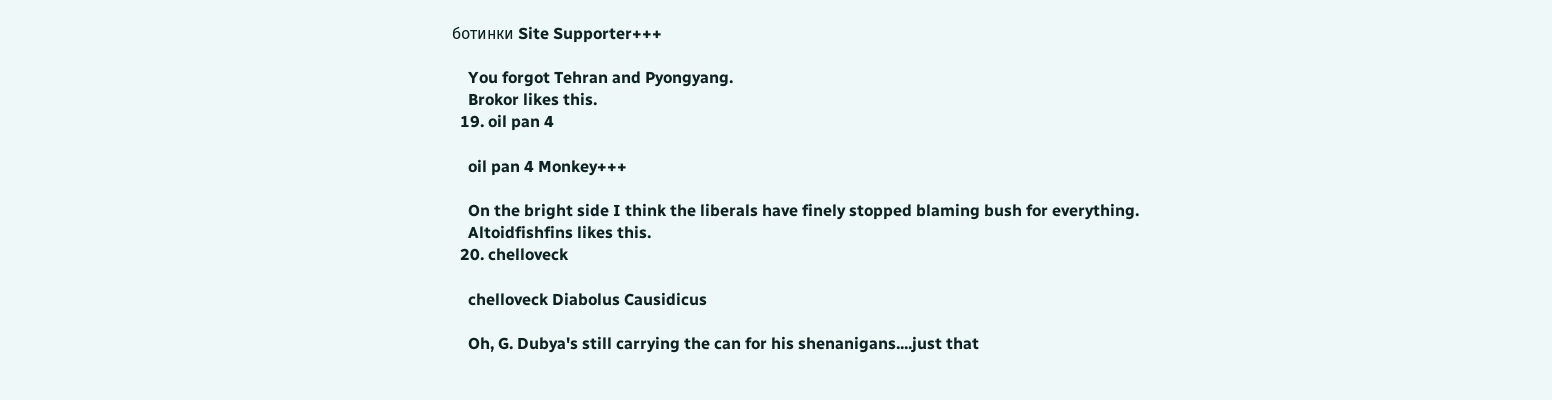ботинки Site Supporter+++

    You forgot Tehran and Pyongyang.
    Brokor likes this.
  19. oil pan 4

    oil pan 4 Monkey+++

    On the bright side I think the liberals have finely stopped blaming bush for everything.
    Altoidfishfins likes this.
  20. chelloveck

    chelloveck Diabolus Causidicus

    Oh, G. Dubya's still carrying the can for his shenanigans....just that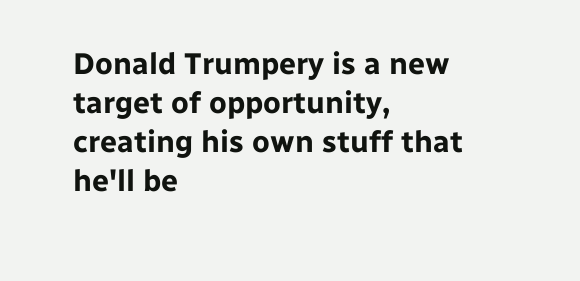Donald Trumpery is a new target of opportunity, creating his own stuff that he'll be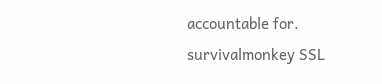accountable for.
survivalmonkey SSL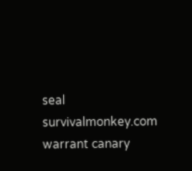seal        survivalmonkey.com warrant canary